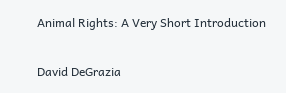Animal Rights: A Very Short Introduction

David DeGrazia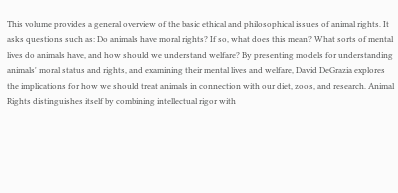This volume provides a general overview of the basic ethical and philosophical issues of animal rights. It asks questions such as: Do animals have moral rights? If so, what does this mean? What sorts of mental lives do animals have, and how should we understand welfare? By presenting models for understanding animals' moral status and rights, and examining their mental lives and welfare, David DeGrazia explores the implications for how we should treat animals in connection with our diet, zoos, and research. Animal Rights distinguishes itself by combining intellectual rigor with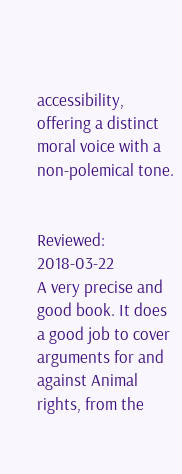accessibility, offering a distinct moral voice with a non-polemical tone.


Reviewed: 2018-03-22
A very precise and good book. It does a good job to cover arguments for and against Animal rights, from the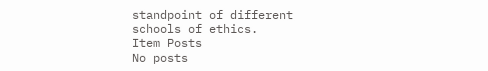standpoint of different schools of ethics.
Item Posts
No posts